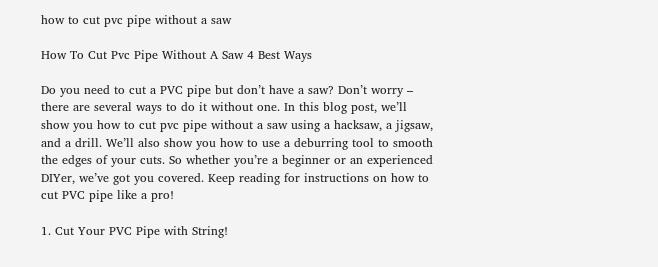how to cut pvc pipe without a saw

How To Cut Pvc Pipe Without A Saw 4 Best Ways

Do you need to cut a PVC pipe but don’t have a saw? Don’t worry – there are several ways to do it without one. In this blog post, we’ll show you how to cut pvc pipe without a saw using a hacksaw, a jigsaw, and a drill. We’ll also show you how to use a deburring tool to smooth the edges of your cuts. So whether you’re a beginner or an experienced DIYer, we’ve got you covered. Keep reading for instructions on how to cut PVC pipe like a pro!

1. Cut Your PVC Pipe with String!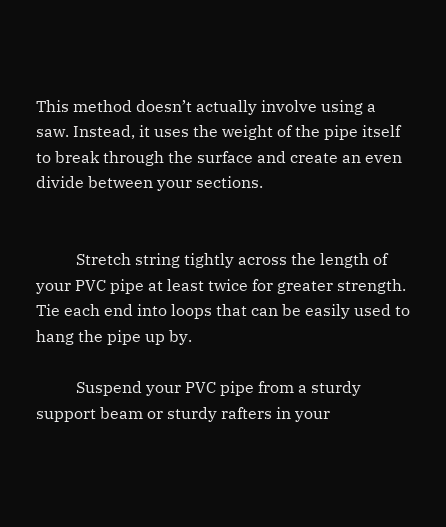This method doesn’t actually involve using a saw. Instead, it uses the weight of the pipe itself to break through the surface and create an even divide between your sections.


          Stretch string tightly across the length of your PVC pipe at least twice for greater strength. Tie each end into loops that can be easily used to hang the pipe up by.

          Suspend your PVC pipe from a sturdy support beam or sturdy rafters in your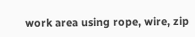work area using rope, wire, zip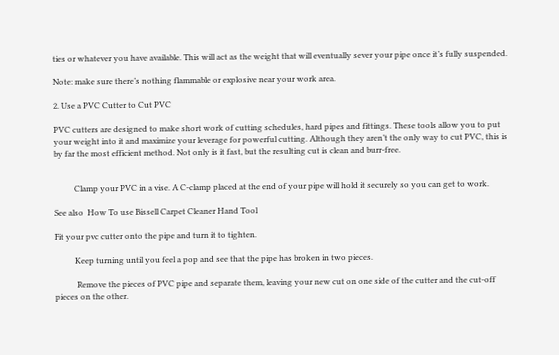ties or whatever you have available. This will act as the weight that will eventually sever your pipe once it’s fully suspended.

Note: make sure there’s nothing flammable or explosive near your work area.

2. Use a PVC Cutter to Cut PVC

PVC cutters are designed to make short work of cutting schedules, hard pipes and fittings. These tools allow you to put your weight into it and maximize your leverage for powerful cutting. Although they aren’t the only way to cut PVC, this is by far the most efficient method. Not only is it fast, but the resulting cut is clean and burr-free.


          Clamp your PVC in a vise. A C-clamp placed at the end of your pipe will hold it securely so you can get to work.

See also  How To use Bissell Carpet Cleaner Hand Tool

Fit your pvc cutter onto the pipe and turn it to tighten.

          Keep turning until you feel a pop and see that the pipe has broken in two pieces.

           Remove the pieces of PVC pipe and separate them, leaving your new cut on one side of the cutter and the cut-off pieces on the other.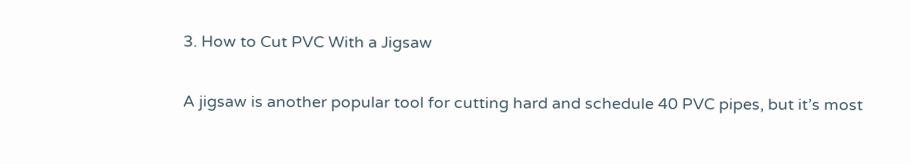3. How to Cut PVC With a Jigsaw

A jigsaw is another popular tool for cutting hard and schedule 40 PVC pipes, but it’s most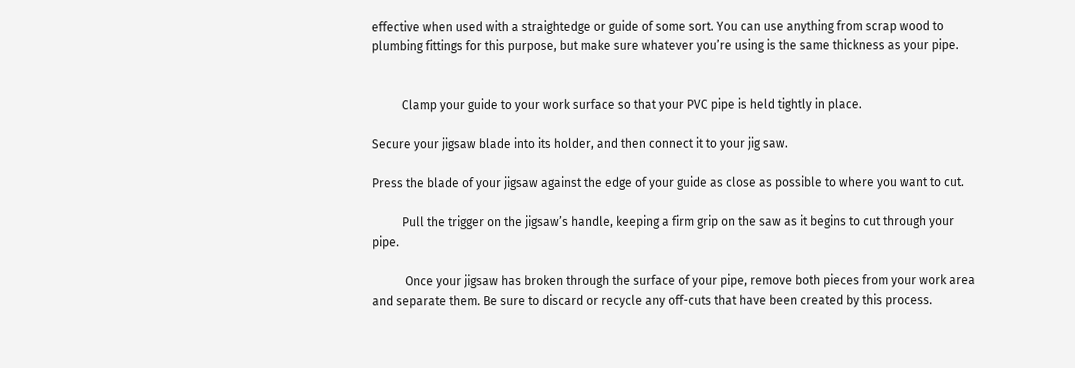effective when used with a straightedge or guide of some sort. You can use anything from scrap wood to plumbing fittings for this purpose, but make sure whatever you’re using is the same thickness as your pipe.


          Clamp your guide to your work surface so that your PVC pipe is held tightly in place.

Secure your jigsaw blade into its holder, and then connect it to your jig saw.

Press the blade of your jigsaw against the edge of your guide as close as possible to where you want to cut.

          Pull the trigger on the jigsaw’s handle, keeping a firm grip on the saw as it begins to cut through your pipe.

           Once your jigsaw has broken through the surface of your pipe, remove both pieces from your work area and separate them. Be sure to discard or recycle any off-cuts that have been created by this process.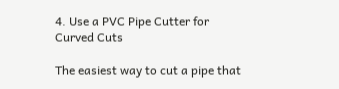4. Use a PVC Pipe Cutter for Curved Cuts

The easiest way to cut a pipe that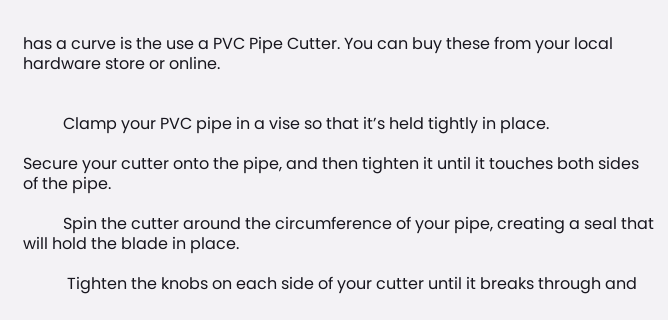has a curve is the use a PVC Pipe Cutter. You can buy these from your local hardware store or online.


          Clamp your PVC pipe in a vise so that it’s held tightly in place.

Secure your cutter onto the pipe, and then tighten it until it touches both sides of the pipe.

          Spin the cutter around the circumference of your pipe, creating a seal that will hold the blade in place.

           Tighten the knobs on each side of your cutter until it breaks through and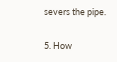severs the pipe.

5. How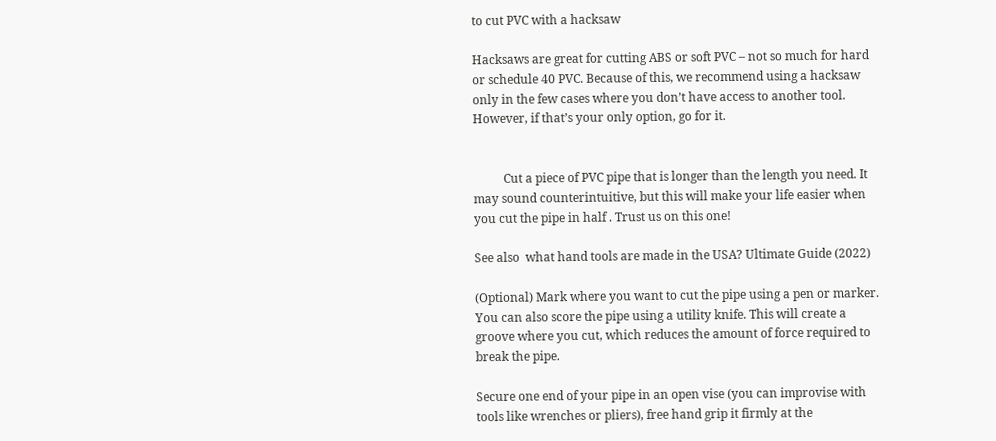to cut PVC with a hacksaw

Hacksaws are great for cutting ABS or soft PVC – not so much for hard or schedule 40 PVC. Because of this, we recommend using a hacksaw only in the few cases where you don’t have access to another tool. However, if that’s your only option, go for it.


          Cut a piece of PVC pipe that is longer than the length you need. It may sound counterintuitive, but this will make your life easier when you cut the pipe in half . Trust us on this one!

See also  what hand tools are made in the USA? Ultimate Guide (2022)

(Optional) Mark where you want to cut the pipe using a pen or marker. You can also score the pipe using a utility knife. This will create a groove where you cut, which reduces the amount of force required to break the pipe.

Secure one end of your pipe in an open vise (you can improvise with tools like wrenches or pliers), free hand grip it firmly at the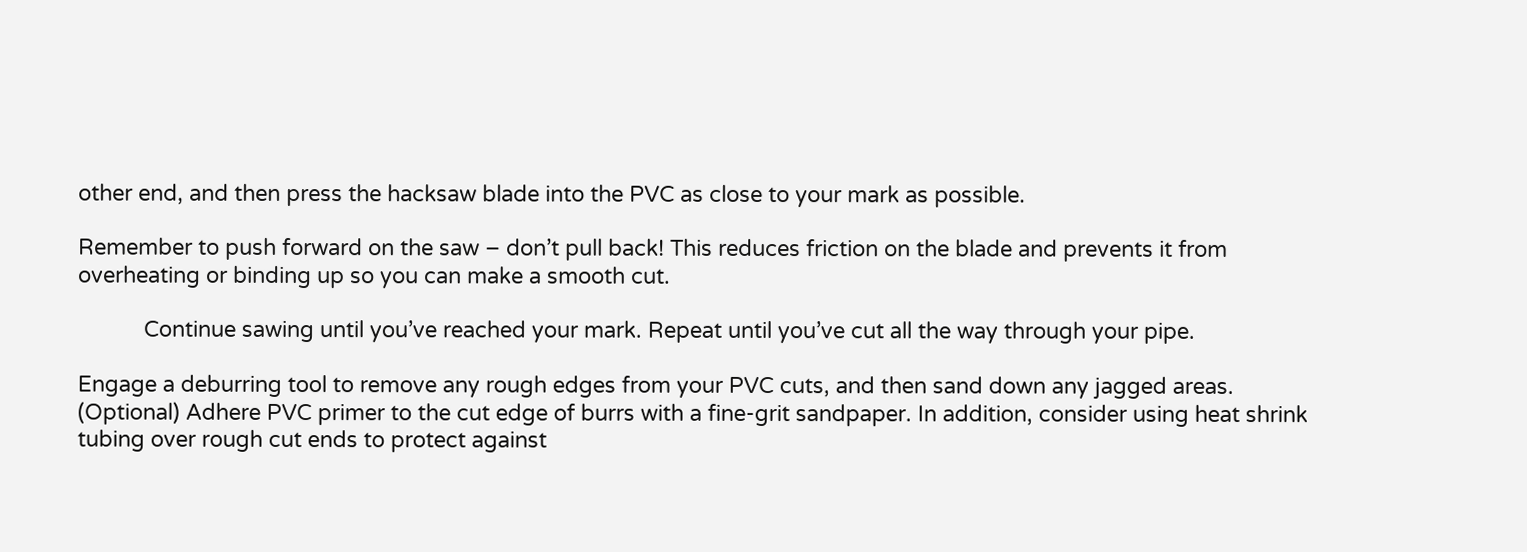other end, and then press the hacksaw blade into the PVC as close to your mark as possible.

Remember to push forward on the saw – don’t pull back! This reduces friction on the blade and prevents it from overheating or binding up so you can make a smooth cut.

           Continue sawing until you’ve reached your mark. Repeat until you’ve cut all the way through your pipe.

Engage a deburring tool to remove any rough edges from your PVC cuts, and then sand down any jagged areas. (Optional) Adhere PVC primer to the cut edge of burrs with a fine-grit sandpaper. In addition, consider using heat shrink tubing over rough cut ends to protect against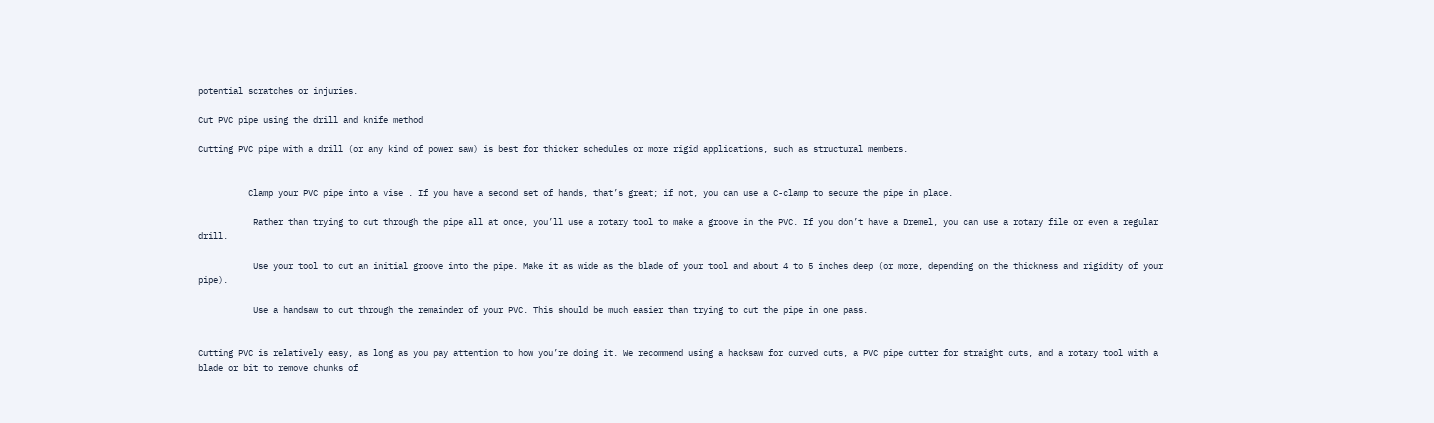potential scratches or injuries.

Cut PVC pipe using the drill and knife method

Cutting PVC pipe with a drill (or any kind of power saw) is best for thicker schedules or more rigid applications, such as structural members.


          Clamp your PVC pipe into a vise . If you have a second set of hands, that’s great; if not, you can use a C-clamp to secure the pipe in place.

           Rather than trying to cut through the pipe all at once, you’ll use a rotary tool to make a groove in the PVC. If you don’t have a Dremel, you can use a rotary file or even a regular drill.

           Use your tool to cut an initial groove into the pipe. Make it as wide as the blade of your tool and about 4 to 5 inches deep (or more, depending on the thickness and rigidity of your pipe).

           Use a handsaw to cut through the remainder of your PVC. This should be much easier than trying to cut the pipe in one pass.


Cutting PVC is relatively easy, as long as you pay attention to how you’re doing it. We recommend using a hacksaw for curved cuts, a PVC pipe cutter for straight cuts, and a rotary tool with a blade or bit to remove chunks of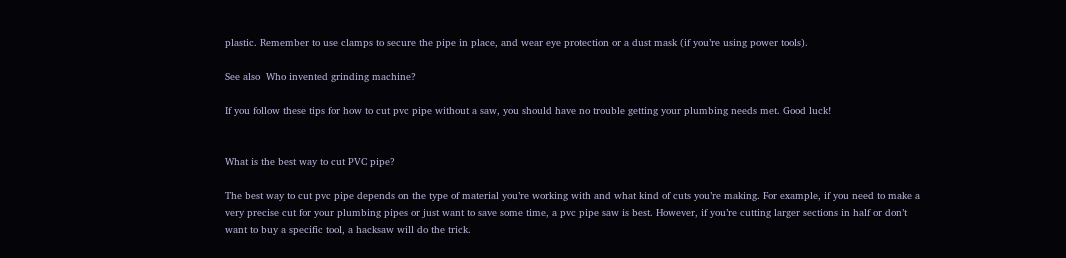plastic. Remember to use clamps to secure the pipe in place, and wear eye protection or a dust mask (if you’re using power tools).

See also  Who invented grinding machine?

If you follow these tips for how to cut pvc pipe without a saw, you should have no trouble getting your plumbing needs met. Good luck!


What is the best way to cut PVC pipe?

The best way to cut pvc pipe depends on the type of material you’re working with and what kind of cuts you’re making. For example, if you need to make a very precise cut for your plumbing pipes or just want to save some time, a pvc pipe saw is best. However, if you’re cutting larger sections in half or don’t want to buy a specific tool, a hacksaw will do the trick.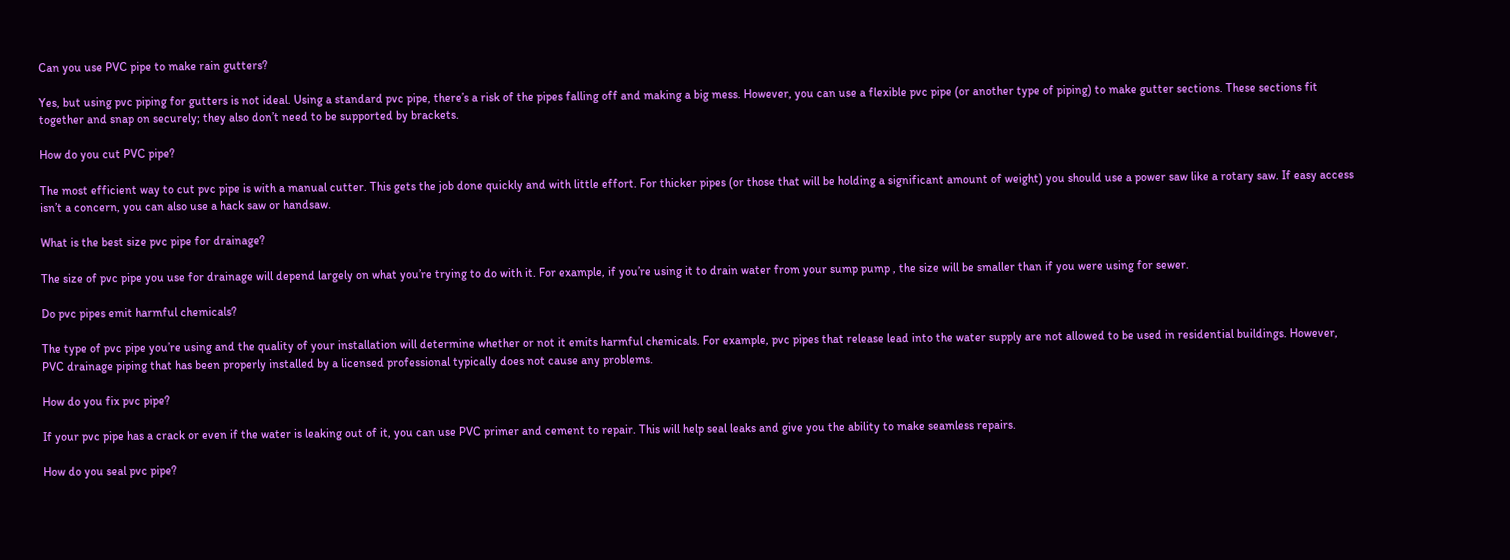Can you use PVC pipe to make rain gutters?

Yes, but using pvc piping for gutters is not ideal. Using a standard pvc pipe, there’s a risk of the pipes falling off and making a big mess. However, you can use a flexible pvc pipe (or another type of piping) to make gutter sections. These sections fit together and snap on securely; they also don’t need to be supported by brackets.

How do you cut PVC pipe?

The most efficient way to cut pvc pipe is with a manual cutter. This gets the job done quickly and with little effort. For thicker pipes (or those that will be holding a significant amount of weight) you should use a power saw like a rotary saw. If easy access isn’t a concern, you can also use a hack saw or handsaw.

What is the best size pvc pipe for drainage?

The size of pvc pipe you use for drainage will depend largely on what you’re trying to do with it. For example, if you’re using it to drain water from your sump pump , the size will be smaller than if you were using for sewer.

Do pvc pipes emit harmful chemicals?

The type of pvc pipe you’re using and the quality of your installation will determine whether or not it emits harmful chemicals. For example, pvc pipes that release lead into the water supply are not allowed to be used in residential buildings. However, PVC drainage piping that has been properly installed by a licensed professional typically does not cause any problems.

How do you fix pvc pipe?

If your pvc pipe has a crack or even if the water is leaking out of it, you can use PVC primer and cement to repair. This will help seal leaks and give you the ability to make seamless repairs.

How do you seal pvc pipe?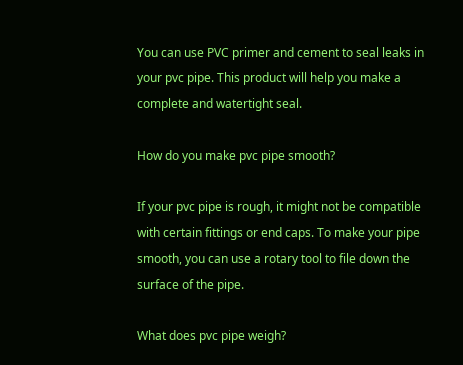You can use PVC primer and cement to seal leaks in your pvc pipe. This product will help you make a complete and watertight seal.

How do you make pvc pipe smooth?

If your pvc pipe is rough, it might not be compatible with certain fittings or end caps. To make your pipe smooth, you can use a rotary tool to file down the surface of the pipe.

What does pvc pipe weigh?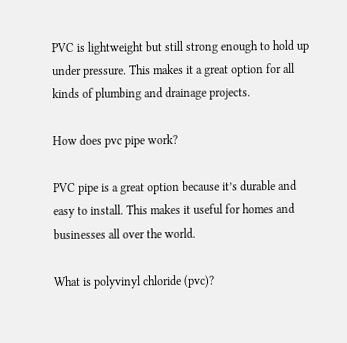PVC is lightweight but still strong enough to hold up under pressure. This makes it a great option for all kinds of plumbing and drainage projects.

How does pvc pipe work?

PVC pipe is a great option because it’s durable and easy to install. This makes it useful for homes and businesses all over the world.

What is polyvinyl chloride (pvc)?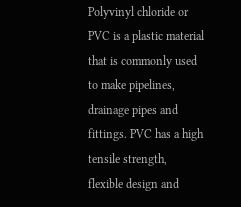Polyvinyl chloride or PVC is a plastic material that is commonly used to make pipelines, drainage pipes and fittings. PVC has a high tensile strength, flexible design and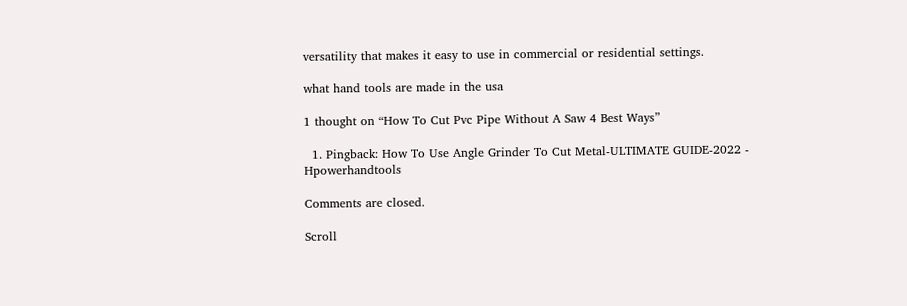versatility that makes it easy to use in commercial or residential settings.

what hand tools are made in the usa

1 thought on “How To Cut Pvc Pipe Without A Saw 4 Best Ways”

  1. Pingback: How To Use Angle Grinder To Cut Metal-ULTIMATE GUIDE-2022 - Hpowerhandtools

Comments are closed.

Scroll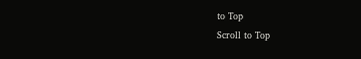to Top
Scroll to Top